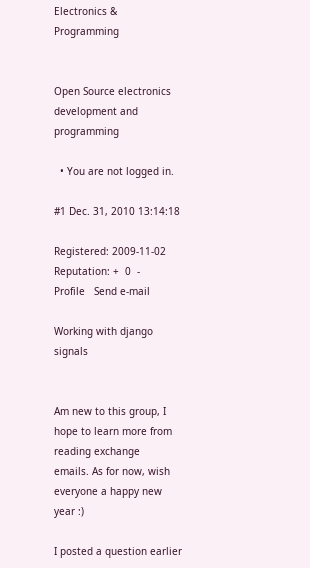Electronics & Programming


Open Source electronics development and programming

  • You are not logged in.

#1 Dec. 31, 2010 13:14:18

Registered: 2009-11-02
Reputation: +  0  -
Profile   Send e-mail

Working with django signals


Am new to this group, I hope to learn more from reading exchange
emails. As for now, wish everyone a happy new year :)

I posted a question earlier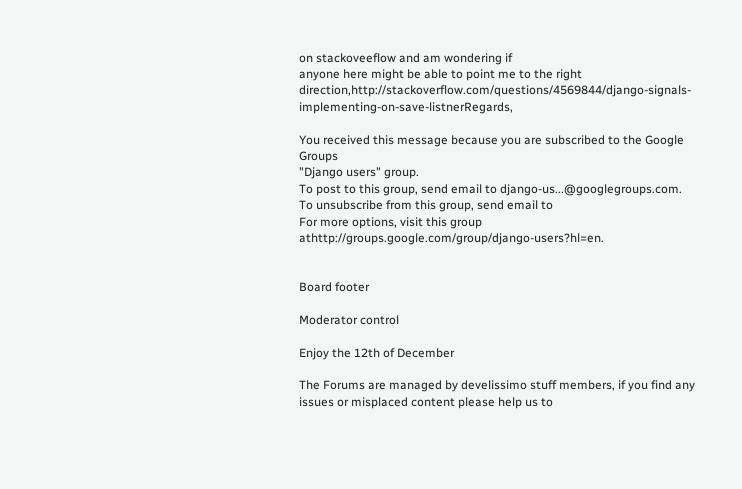on stackoveeflow and am wondering if
anyone here might be able to point me to the right direction,http://stackoverflow.com/questions/4569844/django-signals-implementing-on-save-listnerRegards,

You received this message because you are subscribed to the Google Groups
"Django users" group.
To post to this group, send email to django-us...@googlegroups.com.
To unsubscribe from this group, send email to
For more options, visit this group athttp://groups.google.com/group/django-users?hl=en.


Board footer

Moderator control

Enjoy the 12th of December

The Forums are managed by develissimo stuff members, if you find any issues or misplaced content please help us to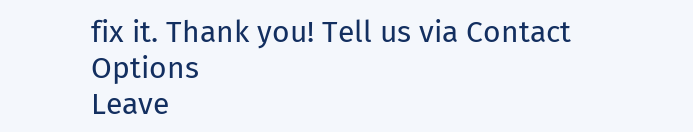fix it. Thank you! Tell us via Contact Options
Leave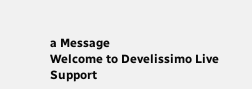a Message
Welcome to Develissimo Live Support